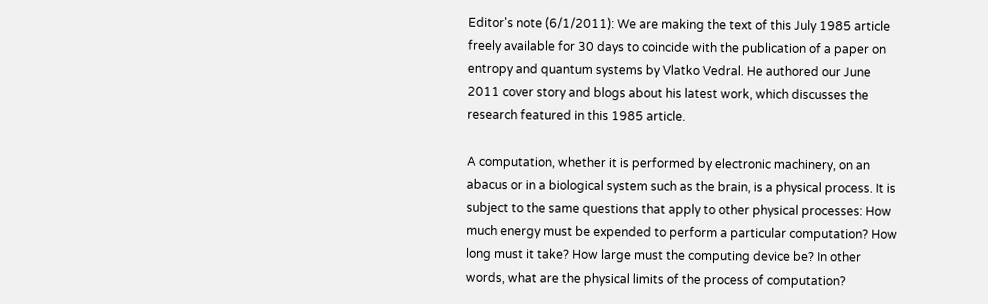Editor's note (6/1/2011): We are making the text of this July 1985 article freely available for 30 days to coincide with the publication of a paper on entropy and quantum systems by Vlatko Vedral. He authored our June 2011 cover story and blogs about his latest work, which discusses the research featured in this 1985 article.

A computation, whether it is performed by electronic machinery, on an abacus or in a biological system such as the brain, is a physical process. It is subject to the same questions that apply to other physical processes: How much energy must be expended to perform a particular computation? How long must it take? How large must the computing device be? In other words, what are the physical limits of the process of computation?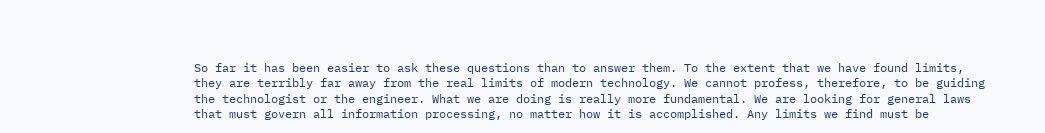So far it has been easier to ask these questions than to answer them. To the extent that we have found limits, they are terribly far away from the real limits of modern technology. We cannot profess, therefore, to be guiding the technologist or the engineer. What we are doing is really more fundamental. We are looking for general laws that must govern all information processing, no matter how it is accomplished. Any limits we find must be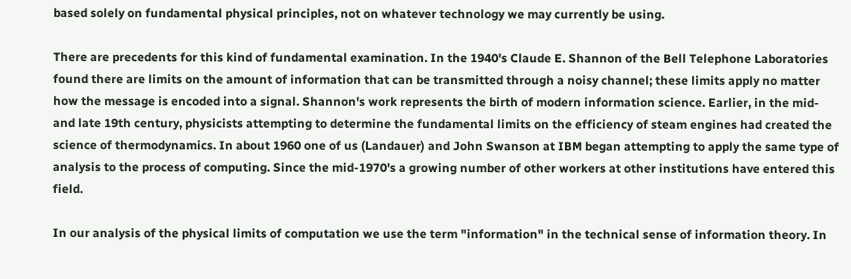based solely on fundamental physical principles, not on whatever technology we may currently be using.

There are precedents for this kind of fundamental examination. In the 1940's Claude E. Shannon of the Bell Telephone Laboratories found there are limits on the amount of information that can be transmitted through a noisy channel; these limits apply no matter how the message is encoded into a signal. Shannon's work represents the birth of modern information science. Earlier, in the mid- and late 19th century, physicists attempting to determine the fundamental limits on the efficiency of steam engines had created the science of thermodynamics. In about 1960 one of us (Landauer) and John Swanson at IBM began attempting to apply the same type of analysis to the process of computing. Since the mid-1970's a growing number of other workers at other institutions have entered this field.

In our analysis of the physical limits of computation we use the term "information" in the technical sense of information theory. In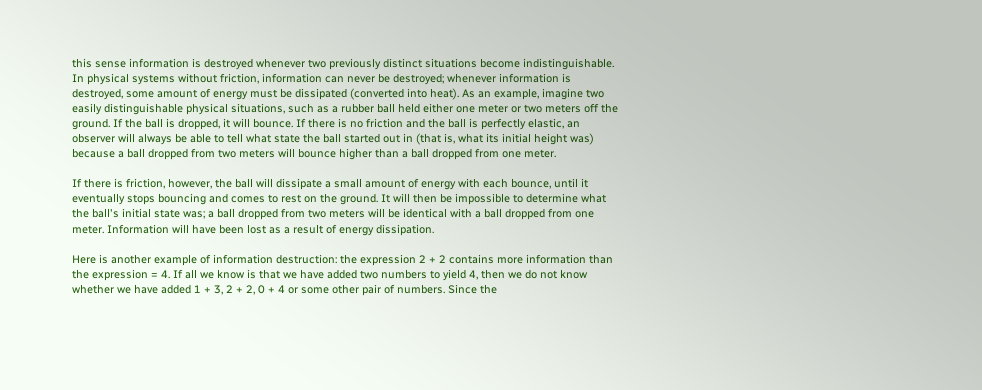this sense information is destroyed whenever two previously distinct situations become indistinguishable. In physical systems without friction, information can never be destroyed; whenever information is destroyed, some amount of energy must be dissipated (converted into heat). As an example, imagine two easily distinguishable physical situations, such as a rubber ball held either one meter or two meters off the ground. If the ball is dropped, it will bounce. If there is no friction and the ball is perfectly elastic, an observer will always be able to tell what state the ball started out in (that is, what its initial height was) because a ball dropped from two meters will bounce higher than a ball dropped from one meter.

If there is friction, however, the ball will dissipate a small amount of energy with each bounce, until it eventually stops bouncing and comes to rest on the ground. It will then be impossible to determine what the ball's initial state was; a ball dropped from two meters will be identical with a ball dropped from one meter. Information will have been lost as a result of energy dissipation.

Here is another example of information destruction: the expression 2 + 2 contains more information than the expression = 4. If all we know is that we have added two numbers to yield 4, then we do not know whether we have added 1 + 3, 2 + 2, 0 + 4 or some other pair of numbers. Since the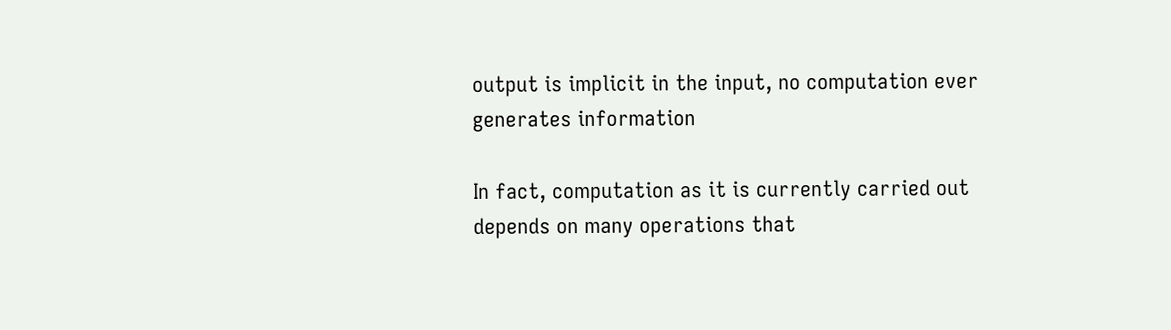output is implicit in the input, no computation ever generates information

In fact, computation as it is currently carried out depends on many operations that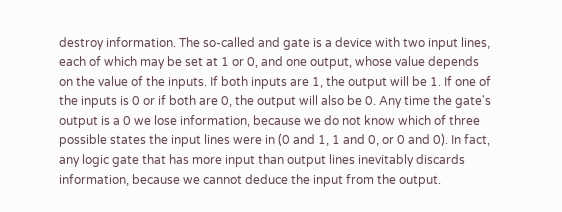destroy information. The so-called and gate is a device with two input lines, each of which may be set at 1 or 0, and one output, whose value depends on the value of the inputs. If both inputs are 1, the output will be 1. If one of the inputs is 0 or if both are 0, the output will also be 0. Any time the gate's output is a 0 we lose information, because we do not know which of three possible states the input lines were in (0 and 1, 1 and 0, or 0 and 0). In fact, any logic gate that has more input than output lines inevitably discards information, because we cannot deduce the input from the output.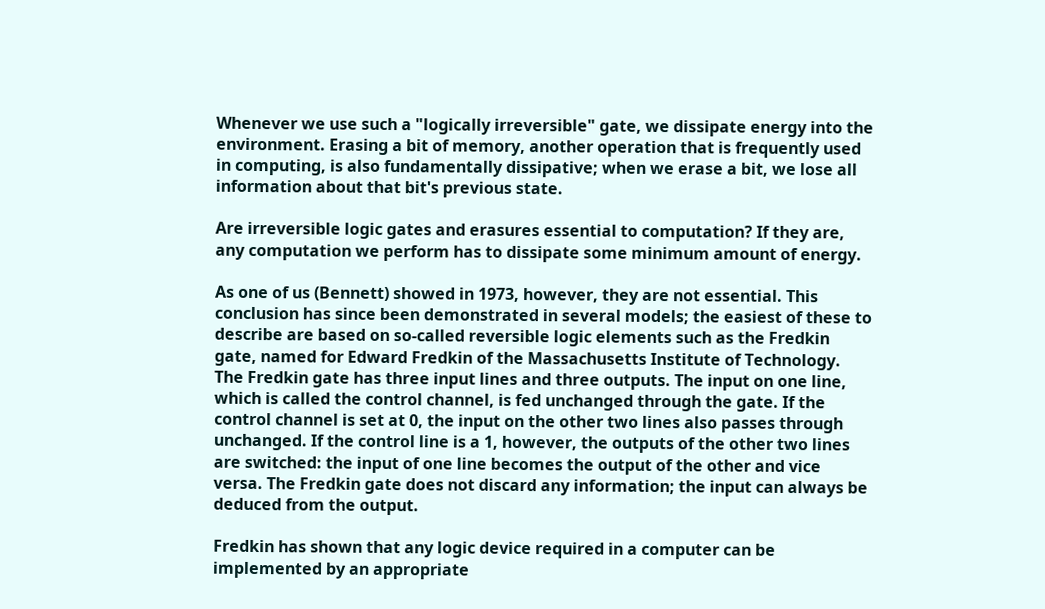Whenever we use such a "logically irreversible" gate, we dissipate energy into the environment. Erasing a bit of memory, another operation that is frequently used in computing, is also fundamentally dissipative; when we erase a bit, we lose all information about that bit's previous state.

Are irreversible logic gates and erasures essential to computation? If they are, any computation we perform has to dissipate some minimum amount of energy.

As one of us (Bennett) showed in 1973, however, they are not essential. This conclusion has since been demonstrated in several models; the easiest of these to describe are based on so-called reversible logic elements such as the Fredkin gate, named for Edward Fredkin of the Massachusetts Institute of Technology. The Fredkin gate has three input lines and three outputs. The input on one line, which is called the control channel, is fed unchanged through the gate. If the control channel is set at 0, the input on the other two lines also passes through unchanged. If the control line is a 1, however, the outputs of the other two lines are switched: the input of one line becomes the output of the other and vice versa. The Fredkin gate does not discard any information; the input can always be deduced from the output.

Fredkin has shown that any logic device required in a computer can be implemented by an appropriate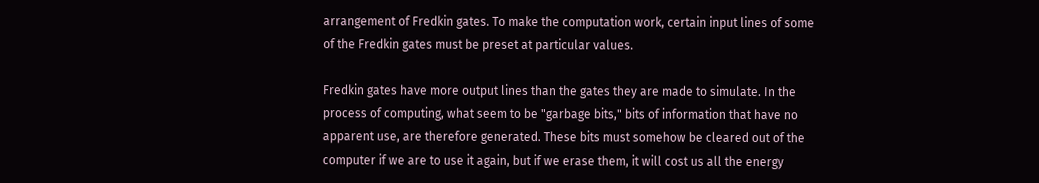arrangement of Fredkin gates. To make the computation work, certain input lines of some of the Fredkin gates must be preset at particular values.

Fredkin gates have more output lines than the gates they are made to simulate. In the process of computing, what seem to be "garbage bits," bits of information that have no apparent use, are therefore generated. These bits must somehow be cleared out of the computer if we are to use it again, but if we erase them, it will cost us all the energy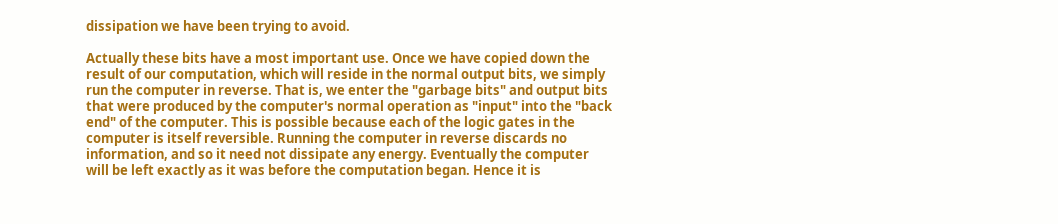dissipation we have been trying to avoid.

Actually these bits have a most important use. Once we have copied down the result of our computation, which will reside in the normal output bits, we simply run the computer in reverse. That is, we enter the "garbage bits" and output bits that were produced by the computer's normal operation as "input" into the "back end" of the computer. This is possible because each of the logic gates in the computer is itself reversible. Running the computer in reverse discards no information, and so it need not dissipate any energy. Eventually the computer will be left exactly as it was before the computation began. Hence it is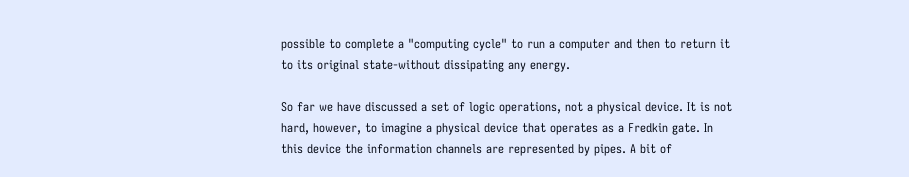possible to complete a "computing cycle" to run a computer and then to return it to its original state-without dissipating any energy.

So far we have discussed a set of logic operations, not a physical device. It is not hard, however, to imagine a physical device that operates as a Fredkin gate. In this device the information channels are represented by pipes. A bit of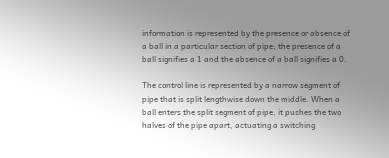information is represented by the presence or absence of a ball in a particular section of pipe; the presence of a ball signifies a 1 and the absence of a ball signifies a 0.

The control line is represented by a narrow segment of pipe that is split lengthwise down the middle. When a ball enters the split segment of pipe, it pushes the two halves of the pipe apart, actuating a switching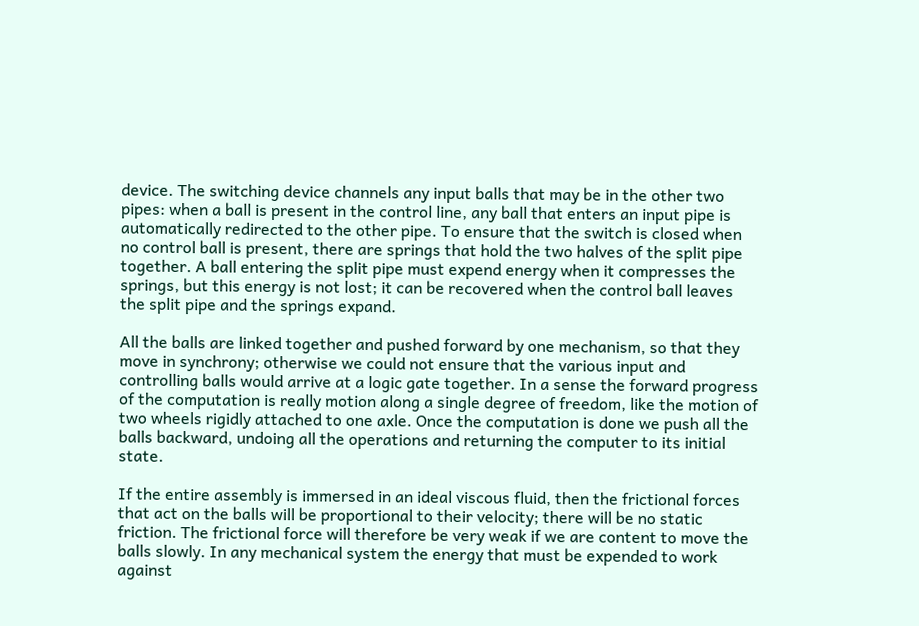device. The switching device channels any input balls that may be in the other two pipes: when a ball is present in the control line, any ball that enters an input pipe is automatically redirected to the other pipe. To ensure that the switch is closed when no control ball is present, there are springs that hold the two halves of the split pipe together. A ball entering the split pipe must expend energy when it compresses the springs, but this energy is not lost; it can be recovered when the control ball leaves the split pipe and the springs expand.

All the balls are linked together and pushed forward by one mechanism, so that they move in synchrony; otherwise we could not ensure that the various input and controlling balls would arrive at a logic gate together. In a sense the forward progress of the computation is really motion along a single degree of freedom, like the motion of two wheels rigidly attached to one axle. Once the computation is done we push all the balls backward, undoing all the operations and returning the computer to its initial state.

If the entire assembly is immersed in an ideal viscous fluid, then the frictional forces that act on the balls will be proportional to their velocity; there will be no static friction. The frictional force will therefore be very weak if we are content to move the balls slowly. In any mechanical system the energy that must be expended to work against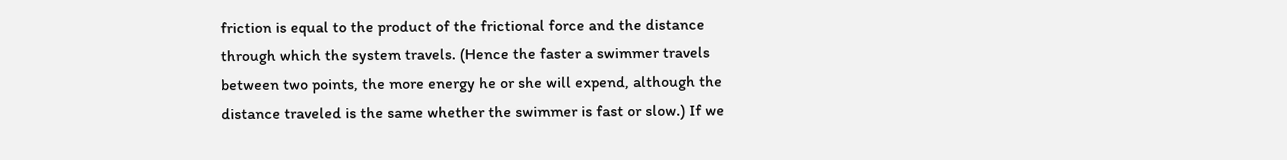friction is equal to the product of the frictional force and the distance through which the system travels. (Hence the faster a swimmer travels between two points, the more energy he or she will expend, although the distance traveled is the same whether the swimmer is fast or slow.) If we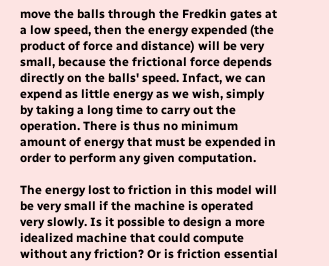move the balls through the Fredkin gates at a low speed, then the energy expended (the product of force and distance) will be very small, because the frictional force depends directly on the balls' speed. Infact, we can expend as little energy as we wish, simply by taking a long time to carry out the operation. There is thus no minimum amount of energy that must be expended in order to perform any given computation.

The energy lost to friction in this model will be very small if the machine is operated very slowly. Is it possible to design a more idealized machine that could compute without any friction? Or is friction essential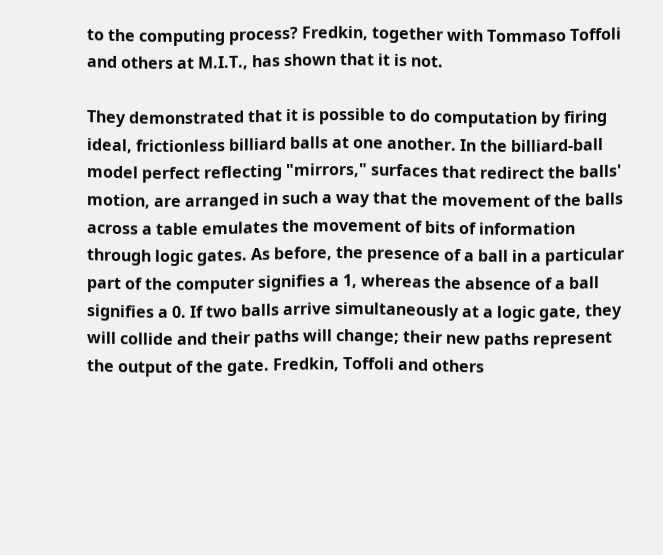to the computing process? Fredkin, together with Tommaso Toffoli and others at M.I.T., has shown that it is not.

They demonstrated that it is possible to do computation by firing ideal, frictionless billiard balls at one another. In the billiard-ball model perfect reflecting "mirrors," surfaces that redirect the balls' motion, are arranged in such a way that the movement of the balls across a table emulates the movement of bits of information through logic gates. As before, the presence of a ball in a particular part of the computer signifies a 1, whereas the absence of a ball signifies a 0. If two balls arrive simultaneously at a logic gate, they will collide and their paths will change; their new paths represent the output of the gate. Fredkin, Toffoli and others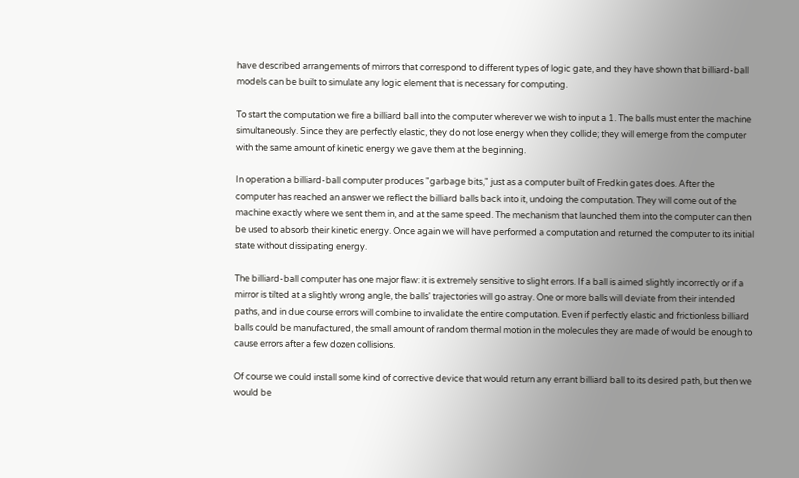have described arrangements of mirrors that correspond to different types of logic gate, and they have shown that billiard-ball models can be built to simulate any logic element that is necessary for computing.

To start the computation we fire a billiard ball into the computer wherever we wish to input a 1. The balls must enter the machine simultaneously. Since they are perfectly elastic, they do not lose energy when they collide; they will emerge from the computer with the same amount of kinetic energy we gave them at the beginning.

In operation a billiard-ball computer produces "garbage bits," just as a computer built of Fredkin gates does. After the computer has reached an answer we reflect the billiard balls back into it, undoing the computation. They will come out of the machine exactly where we sent them in, and at the same speed. The mechanism that launched them into the computer can then be used to absorb their kinetic energy. Once again we will have performed a computation and returned the computer to its initial state without dissipating energy.

The billiard-ball computer has one major flaw: it is extremely sensitive to slight errors. If a ball is aimed slightly incorrectly or if a mirror is tilted at a slightly wrong angle, the balls' trajectories will go astray. One or more balls will deviate from their intended paths, and in due course errors will combine to invalidate the entire computation. Even if perfectly elastic and frictionless billiard balls could be manufactured, the small amount of random thermal motion in the molecules they are made of would be enough to cause errors after a few dozen collisions.

Of course we could install some kind of corrective device that would return any errant billiard ball to its desired path, but then we would be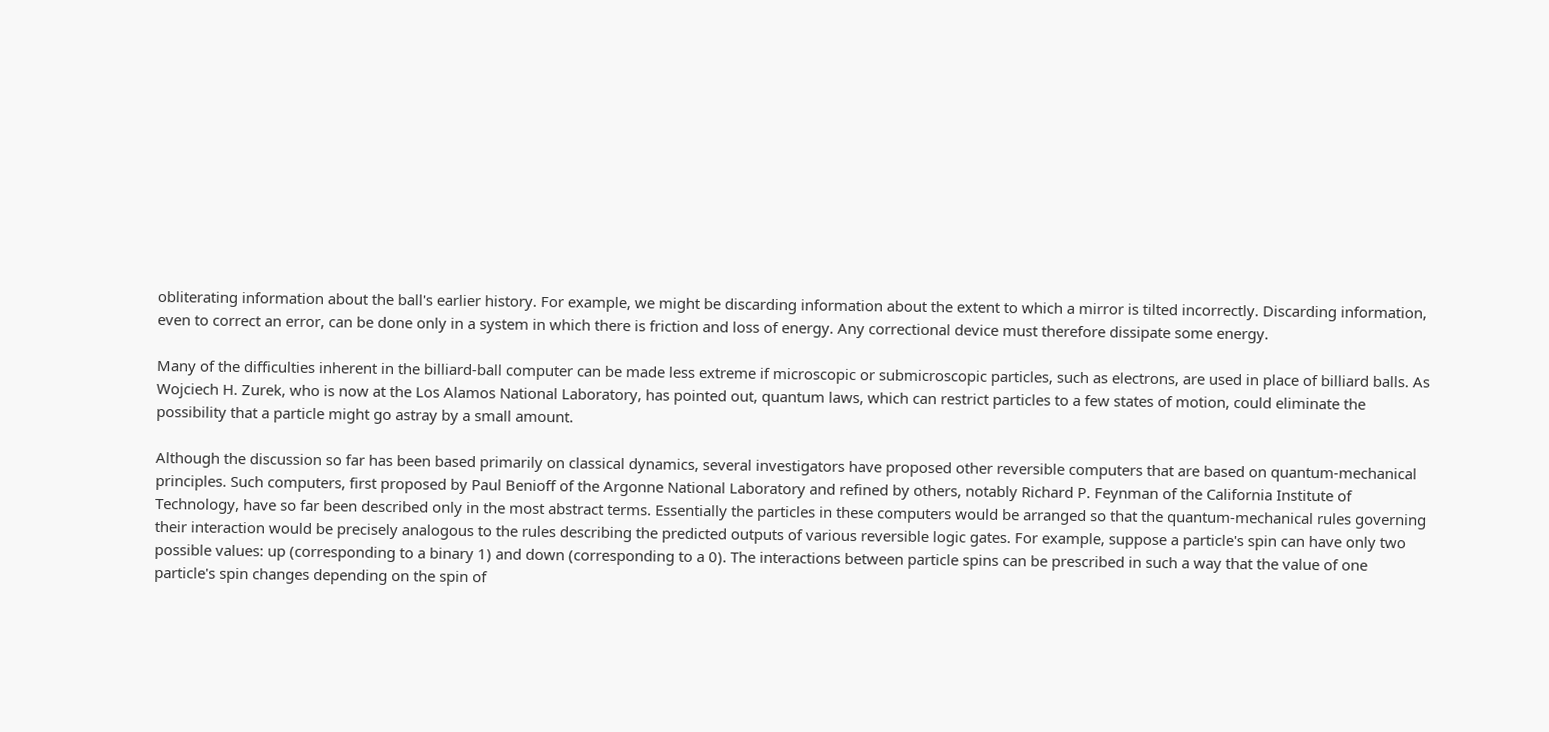obliterating information about the ball's earlier history. For example, we might be discarding information about the extent to which a mirror is tilted incorrectly. Discarding information, even to correct an error, can be done only in a system in which there is friction and loss of energy. Any correctional device must therefore dissipate some energy.

Many of the difficulties inherent in the billiard-ball computer can be made less extreme if microscopic or submicroscopic particles, such as electrons, are used in place of billiard balls. As Wojciech H. Zurek, who is now at the Los Alamos National Laboratory, has pointed out, quantum laws, which can restrict particles to a few states of motion, could eliminate the possibility that a particle might go astray by a small amount.

Although the discussion so far has been based primarily on classical dynamics, several investigators have proposed other reversible computers that are based on quantum-mechanical principles. Such computers, first proposed by Paul Benioff of the Argonne National Laboratory and refined by others, notably Richard P. Feynman of the California Institute of Technology, have so far been described only in the most abstract terms. Essentially the particles in these computers would be arranged so that the quantum-mechanical rules governing their interaction would be precisely analogous to the rules describing the predicted outputs of various reversible logic gates. For example, suppose a particle's spin can have only two possible values: up (corresponding to a binary 1) and down (corresponding to a 0). The interactions between particle spins can be prescribed in such a way that the value of one particle's spin changes depending on the spin of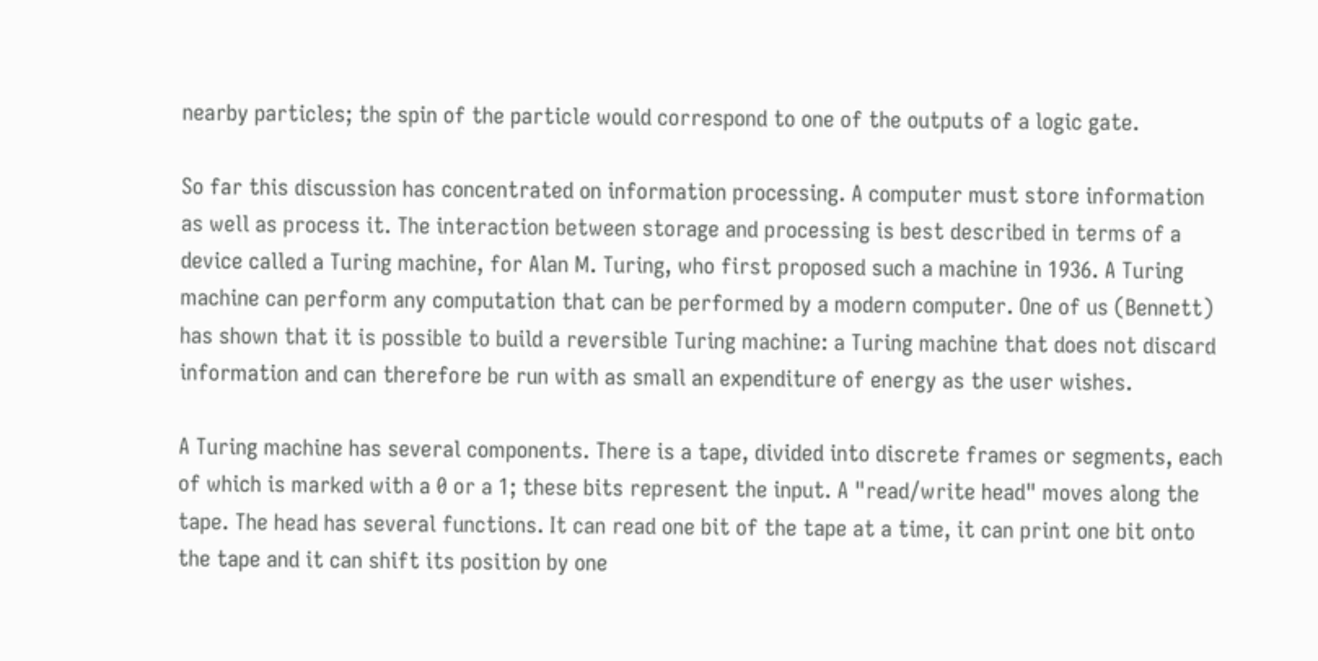nearby particles; the spin of the particle would correspond to one of the outputs of a logic gate.

So far this discussion has concentrated on information processing. A computer must store information as well as process it. The interaction between storage and processing is best described in terms of a device called a Turing machine, for Alan M. Turing, who first proposed such a machine in 1936. A Turing machine can perform any computation that can be performed by a modern computer. One of us (Bennett) has shown that it is possible to build a reversible Turing machine: a Turing machine that does not discard information and can therefore be run with as small an expenditure of energy as the user wishes.

A Turing machine has several components. There is a tape, divided into discrete frames or segments, each of which is marked with a 0 or a 1; these bits represent the input. A "read/write head" moves along the tape. The head has several functions. It can read one bit of the tape at a time, it can print one bit onto the tape and it can shift its position by one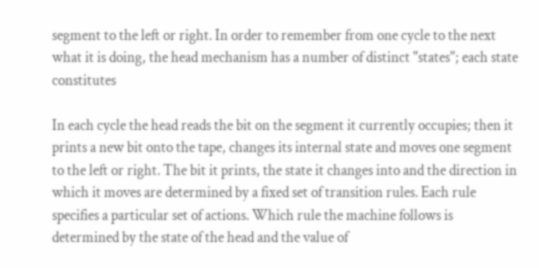segment to the left or right. In order to remember from one cycle to the next what it is doing, the head mechanism has a number of distinct "states"; each state constitutes

In each cycle the head reads the bit on the segment it currently occupies; then it prints a new bit onto the tape, changes its internal state and moves one segment to the left or right. The bit it prints, the state it changes into and the direction in which it moves are determined by a fixed set of transition rules. Each rule specifies a particular set of actions. Which rule the machine follows is determined by the state of the head and the value of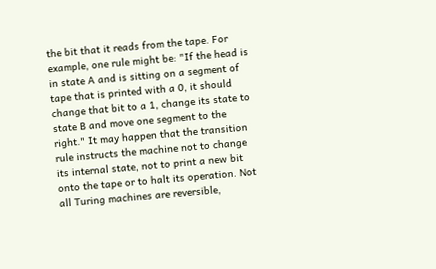the bit that it reads from the tape. For example, one rule might be: "If the head is in state A and is sitting on a segment of tape that is printed with a 0, it should change that bit to a 1, change its state to state B and move one segment to the right." It may happen that the transition rule instructs the machine not to change its internal state, not to print a new bit onto the tape or to halt its operation. Not all Turing machines are reversible,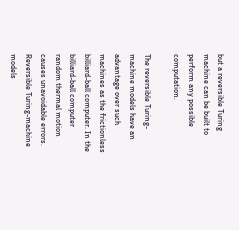but a reversible Turing machine can be built to perform any possible computation.

The reversible Turing-machine models have an advantage over such machines as the frictionless billiard-ball computer. In the billiard-ball computer random thermal motion causes unavoidable errors. Reversible Turing-machine models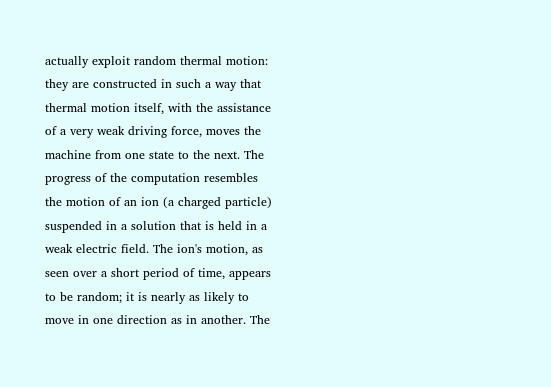actually exploit random thermal motion: they are constructed in such a way that thermal motion itself, with the assistance of a very weak driving force, moves the machine from one state to the next. The progress of the computation resembles the motion of an ion (a charged particle) suspended in a solution that is held in a weak electric field. The ion's motion, as seen over a short period of time, appears to be random; it is nearly as likely to move in one direction as in another. The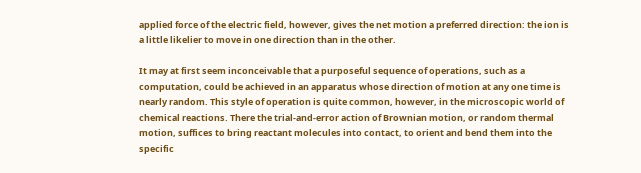applied force of the electric field, however, gives the net motion a preferred direction: the ion is a little likelier to move in one direction than in the other.

It may at first seem inconceivable that a purposeful sequence of operations, such as a computation, could be achieved in an apparatus whose direction of motion at any one time is nearly random. This style of operation is quite common, however, in the microscopic world of chemical reactions. There the trial-and-error action of Brownian motion, or random thermal motion, suffices to bring reactant molecules into contact, to orient and bend them into the specific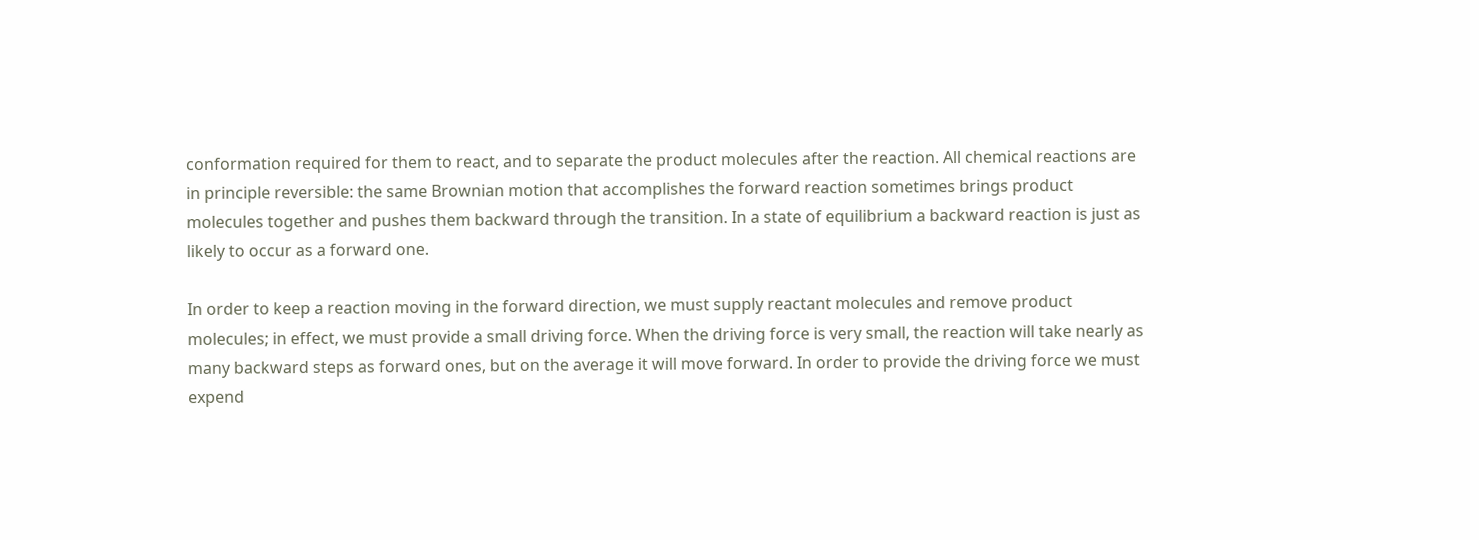conformation required for them to react, and to separate the product molecules after the reaction. All chemical reactions are in principle reversible: the same Brownian motion that accomplishes the forward reaction sometimes brings product molecules together and pushes them backward through the transition. In a state of equilibrium a backward reaction is just as likely to occur as a forward one.

In order to keep a reaction moving in the forward direction, we must supply reactant molecules and remove product molecules; in effect, we must provide a small driving force. When the driving force is very small, the reaction will take nearly as many backward steps as forward ones, but on the average it will move forward. In order to provide the driving force we must expend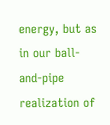energy, but as in our ball-and-pipe realization of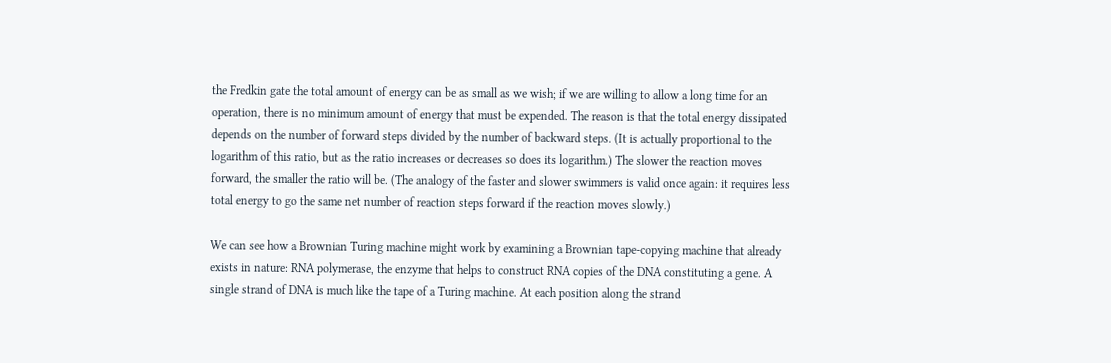the Fredkin gate the total amount of energy can be as small as we wish; if we are willing to allow a long time for an operation, there is no minimum amount of energy that must be expended. The reason is that the total energy dissipated depends on the number of forward steps divided by the number of backward steps. (It is actually proportional to the logarithm of this ratio, but as the ratio increases or decreases so does its logarithm.) The slower the reaction moves forward, the smaller the ratio will be. (The analogy of the faster and slower swimmers is valid once again: it requires less total energy to go the same net number of reaction steps forward if the reaction moves slowly.)

We can see how a Brownian Turing machine might work by examining a Brownian tape-copying machine that already exists in nature: RNA polymerase, the enzyme that helps to construct RNA copies of the DNA constituting a gene. A single strand of DNA is much like the tape of a Turing machine. At each position along the strand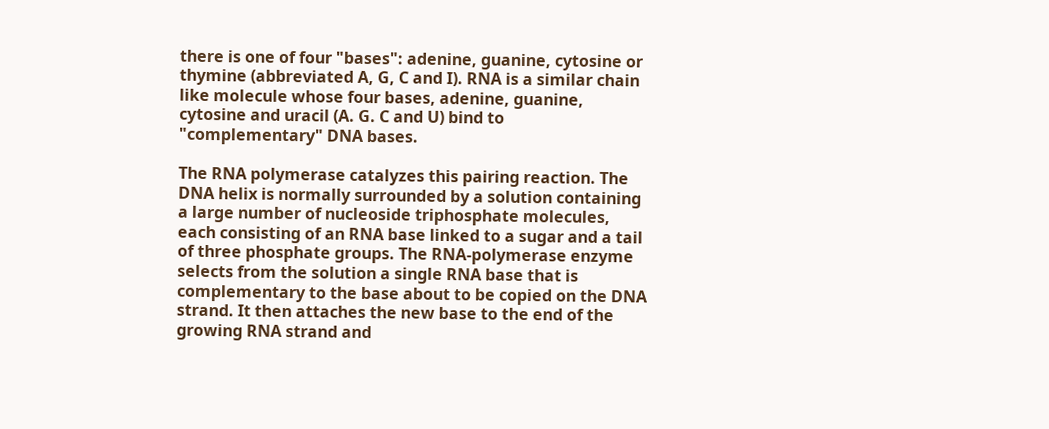there is one of four "bases": adenine, guanine, cytosine or thymine (abbreviated A, G, C and I). RNA is a similar chain like molecule whose four bases, adenine, guanine, cytosine and uracil (A. G. C and U) bind to "complementary" DNA bases.

The RNA polymerase catalyzes this pairing reaction. The DNA helix is normally surrounded by a solution containing a large number of nucleoside triphosphate molecules, each consisting of an RNA base linked to a sugar and a tail of three phosphate groups. The RNA-polymerase enzyme selects from the solution a single RNA base that is complementary to the base about to be copied on the DNA strand. It then attaches the new base to the end of the growing RNA strand and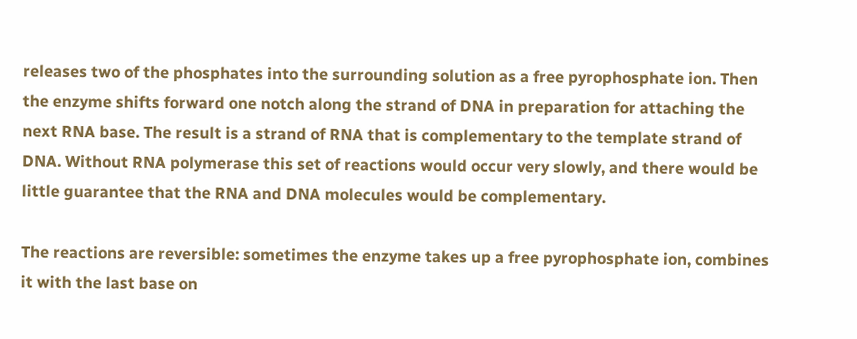releases two of the phosphates into the surrounding solution as a free pyrophosphate ion. Then the enzyme shifts forward one notch along the strand of DNA in preparation for attaching the next RNA base. The result is a strand of RNA that is complementary to the template strand of DNA. Without RNA polymerase this set of reactions would occur very slowly, and there would be little guarantee that the RNA and DNA molecules would be complementary.

The reactions are reversible: sometimes the enzyme takes up a free pyrophosphate ion, combines it with the last base on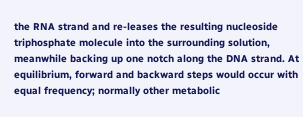the RNA strand and re-leases the resulting nucleoside triphosphate molecule into the surrounding solution, meanwhile backing up one notch along the DNA strand. At equilibrium, forward and backward steps would occur with equal frequency; normally other metabolic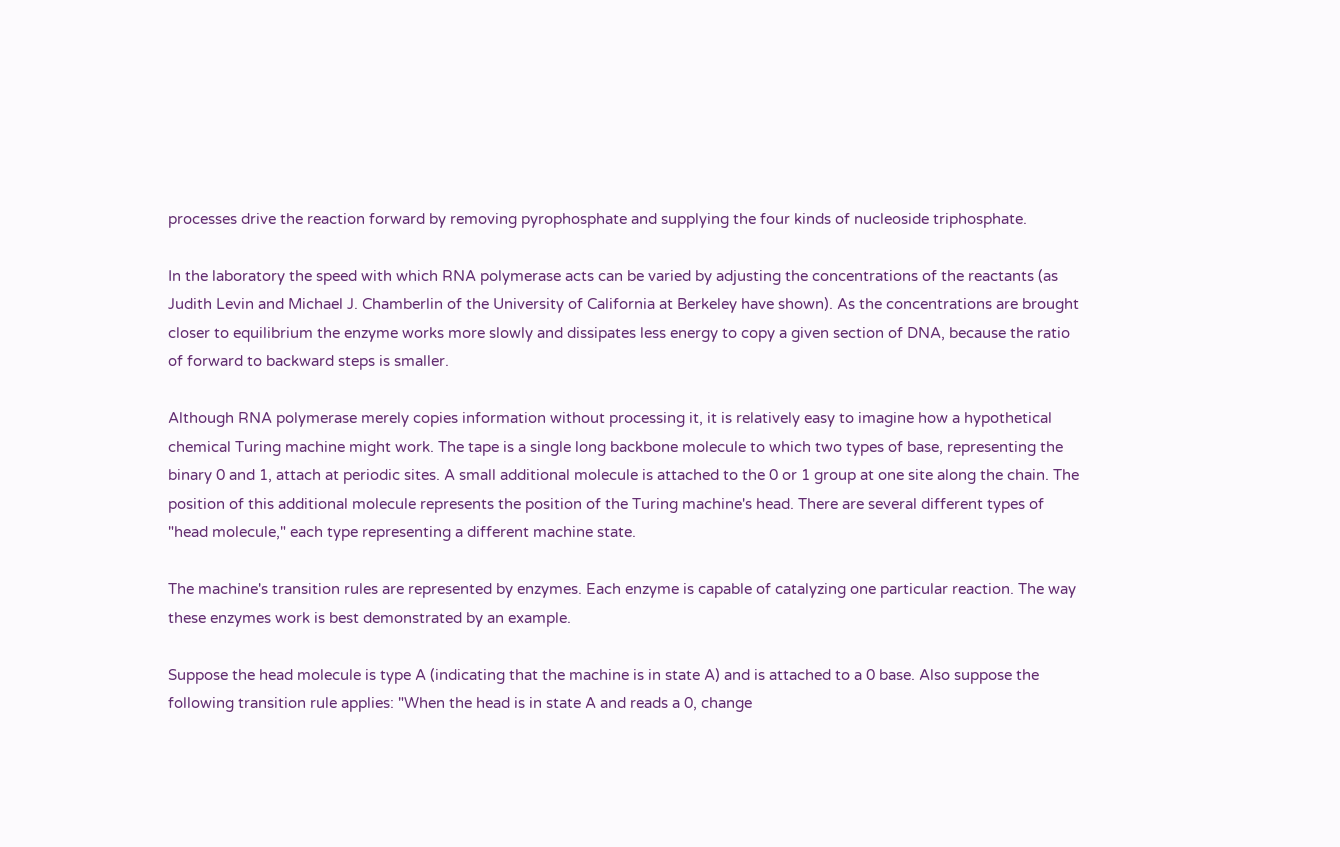processes drive the reaction forward by removing pyrophosphate and supplying the four kinds of nucleoside triphosphate.

In the laboratory the speed with which RNA polymerase acts can be varied by adjusting the concentrations of the reactants (as Judith Levin and Michael J. Chamberlin of the University of California at Berkeley have shown). As the concentrations are brought closer to equilibrium the enzyme works more slowly and dissipates less energy to copy a given section of DNA, because the ratio of forward to backward steps is smaller.

Although RNA polymerase merely copies information without processing it, it is relatively easy to imagine how a hypothetical chemical Turing machine might work. The tape is a single long backbone molecule to which two types of base, representing the binary 0 and 1, attach at periodic sites. A small additional molecule is attached to the 0 or 1 group at one site along the chain. The position of this additional molecule represents the position of the Turing machine's head. There are several different types of "head molecule," each type representing a different machine state.

The machine's transition rules are represented by enzymes. Each enzyme is capable of catalyzing one particular reaction. The way these enzymes work is best demonstrated by an example.

Suppose the head molecule is type A (indicating that the machine is in state A) and is attached to a 0 base. Also suppose the following transition rule applies: "When the head is in state A and reads a 0, change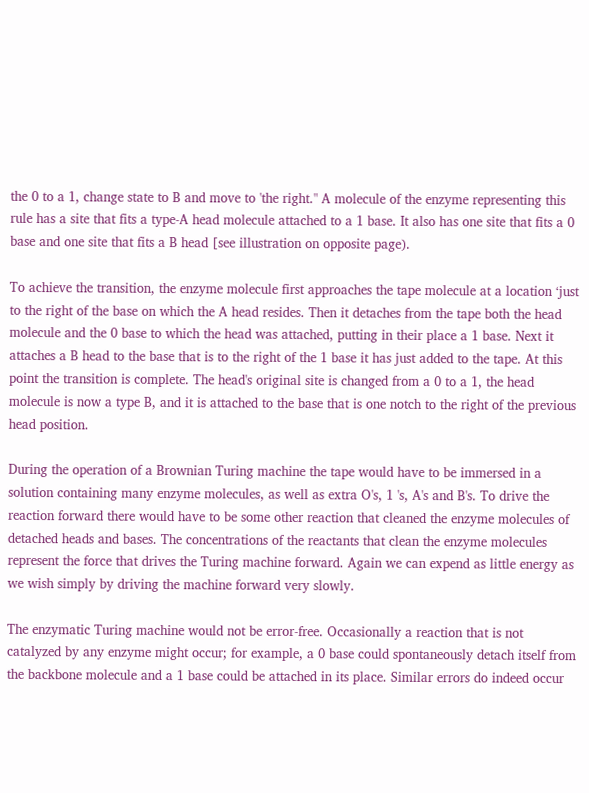the 0 to a 1, change state to B and move to 'the right." A molecule of the enzyme representing this rule has a site that fits a type-A head molecule attached to a 1 base. It also has one site that fits a 0 base and one site that fits a B head [see illustration on opposite page).

To achieve the transition, the enzyme molecule first approaches the tape molecule at a location ‘just to the right of the base on which the A head resides. Then it detaches from the tape both the head molecule and the 0 base to which the head was attached, putting in their place a 1 base. Next it attaches a B head to the base that is to the right of the 1 base it has just added to the tape. At this point the transition is complete. The head's original site is changed from a 0 to a 1, the head molecule is now a type B, and it is attached to the base that is one notch to the right of the previous head position.

During the operation of a Brownian Turing machine the tape would have to be immersed in a solution containing many enzyme molecules, as well as extra O's, 1 's, A's and B's. To drive the reaction forward there would have to be some other reaction that cleaned the enzyme molecules of detached heads and bases. The concentrations of the reactants that clean the enzyme molecules represent the force that drives the Turing machine forward. Again we can expend as little energy as we wish simply by driving the machine forward very slowly.

The enzymatic Turing machine would not be error-free. Occasionally a reaction that is not catalyzed by any enzyme might occur; for example, a 0 base could spontaneously detach itself from the backbone molecule and a 1 base could be attached in its place. Similar errors do indeed occur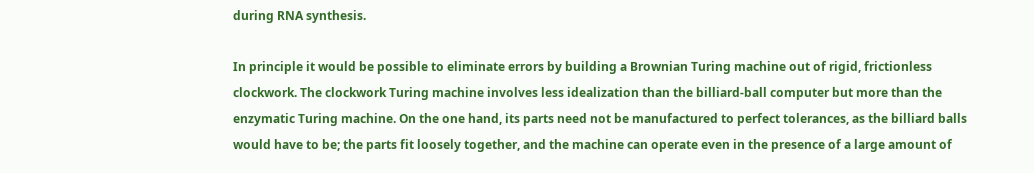during RNA synthesis.

In principle it would be possible to eliminate errors by building a Brownian Turing machine out of rigid, frictionless clockwork. The clockwork Turing machine involves less idealization than the billiard-ball computer but more than the enzymatic Turing machine. On the one hand, its parts need not be manufactured to perfect tolerances, as the billiard balls would have to be; the parts fit loosely together, and the machine can operate even in the presence of a large amount of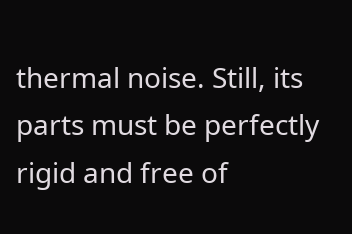thermal noise. Still, its parts must be perfectly rigid and free of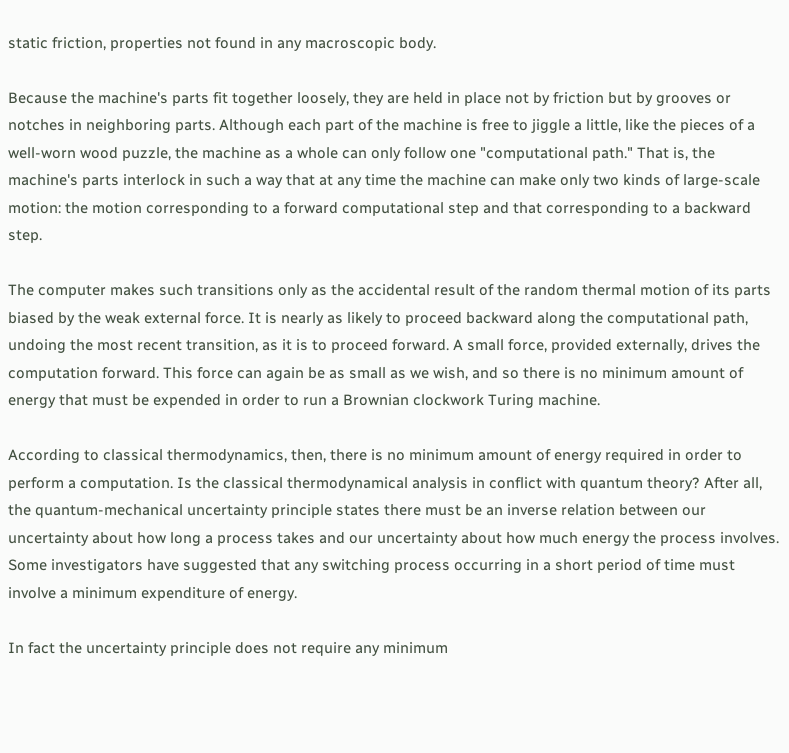static friction, properties not found in any macroscopic body.

Because the machine's parts fit together loosely, they are held in place not by friction but by grooves or notches in neighboring parts. Although each part of the machine is free to jiggle a little, like the pieces of a well-worn wood puzzle, the machine as a whole can only follow one "computational path." That is, the machine's parts interlock in such a way that at any time the machine can make only two kinds of large-scale motion: the motion corresponding to a forward computational step and that corresponding to a backward step.

The computer makes such transitions only as the accidental result of the random thermal motion of its parts biased by the weak external force. It is nearly as likely to proceed backward along the computational path, undoing the most recent transition, as it is to proceed forward. A small force, provided externally, drives the computation forward. This force can again be as small as we wish, and so there is no minimum amount of energy that must be expended in order to run a Brownian clockwork Turing machine.

According to classical thermodynamics, then, there is no minimum amount of energy required in order to perform a computation. Is the classical thermodynamical analysis in conflict with quantum theory? After all, the quantum-mechanical uncertainty principle states there must be an inverse relation between our uncertainty about how long a process takes and our uncertainty about how much energy the process involves. Some investigators have suggested that any switching process occurring in a short period of time must involve a minimum expenditure of energy.

In fact the uncertainty principle does not require any minimum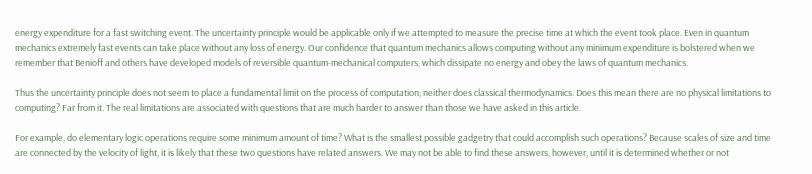energy expenditure for a fast switching event. The uncertainty principle would be applicable only if we attempted to measure the precise time at which the event took place. Even in quantum mechanics extremely fast events can take place without any loss of energy. Our confidence that quantum mechanics allows computing without any minimum expenditure is bolstered when we remember that Benioff and others have developed models of reversible quantum-mechanical computers, which dissipate no energy and obey the laws of quantum mechanics.

Thus the uncertainty principle does not seem to place a fundamental limit on the process of computation; neither does classical thermodynamics. Does this mean there are no physical limitations to computing? Far from it. The real limitations are associated with questions that are much harder to answer than those we have asked in this article.

For example, do elementary logic operations require some minimum amount of time? What is the smallest possible gadgetry that could accomplish such operations? Because scales of size and time are connected by the velocity of light, it is likely that these two questions have related answers. We may not be able to find these answers, however, until it is determined whether or not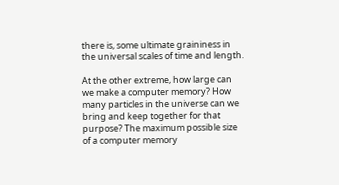there is, some ultimate graininess in the universal scales of time and length.

At the other extreme, how large can we make a computer memory? How many particles in the universe can we bring and keep together for that purpose? The maximum possible size of a computer memory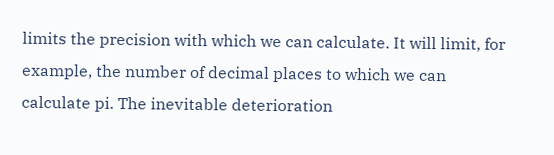limits the precision with which we can calculate. It will limit, for example, the number of decimal places to which we can calculate pi. The inevitable deterioration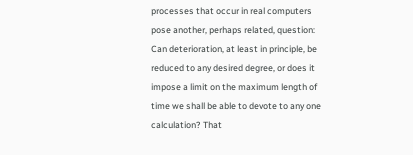processes that occur in real computers pose another, perhaps related, question: Can deterioration, at least in principle, be reduced to any desired degree, or does it impose a limit on the maximum length of time we shall be able to devote to any one calculation? That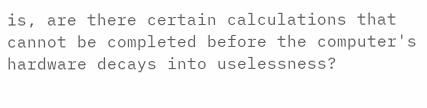is, are there certain calculations that cannot be completed before the computer's hardware decays into uselessness?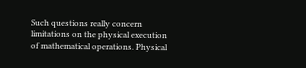Such questions really concern limitations on the physical execution of mathematical operations. Physical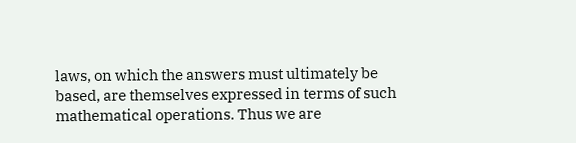laws, on which the answers must ultimately be based, are themselves expressed in terms of such mathematical operations. Thus we are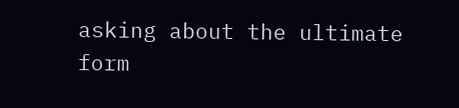asking about the ultimate form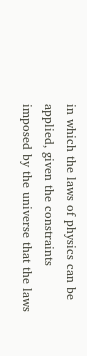in which the laws of physics can be applied, given the constraints imposed by the universe that the laws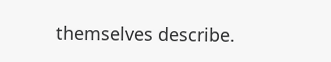themselves describe.